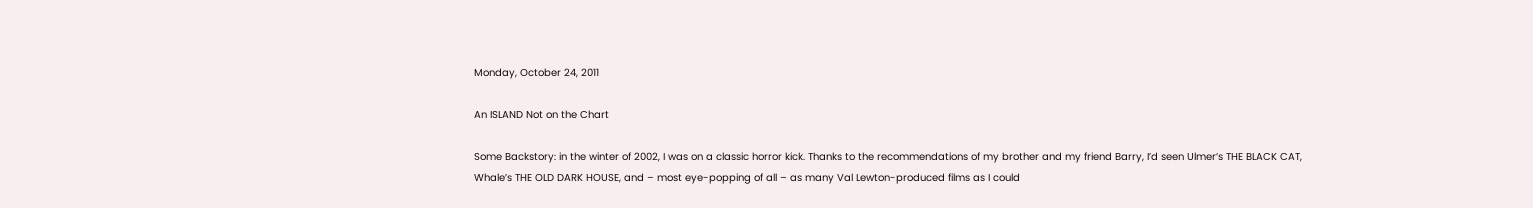Monday, October 24, 2011

An ISLAND Not on the Chart

Some Backstory: in the winter of 2002, I was on a classic horror kick. Thanks to the recommendations of my brother and my friend Barry, I’d seen Ulmer’s THE BLACK CAT, Whale’s THE OLD DARK HOUSE, and – most eye-popping of all – as many Val Lewton-produced films as I could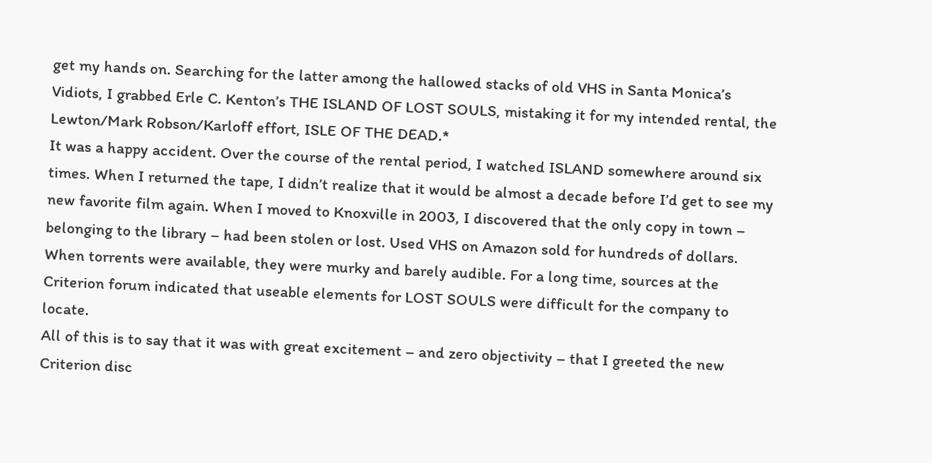get my hands on. Searching for the latter among the hallowed stacks of old VHS in Santa Monica’s Vidiots, I grabbed Erle C. Kenton’s THE ISLAND OF LOST SOULS, mistaking it for my intended rental, the Lewton/Mark Robson/Karloff effort, ISLE OF THE DEAD.*
It was a happy accident. Over the course of the rental period, I watched ISLAND somewhere around six times. When I returned the tape, I didn’t realize that it would be almost a decade before I’d get to see my new favorite film again. When I moved to Knoxville in 2003, I discovered that the only copy in town – belonging to the library – had been stolen or lost. Used VHS on Amazon sold for hundreds of dollars. When torrents were available, they were murky and barely audible. For a long time, sources at the Criterion forum indicated that useable elements for LOST SOULS were difficult for the company to locate.
All of this is to say that it was with great excitement – and zero objectivity – that I greeted the new Criterion disc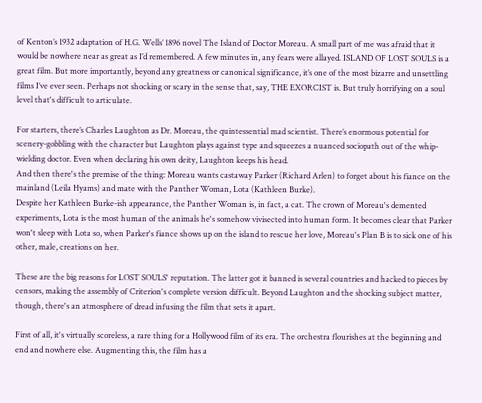of Kenton’s 1932 adaptation of H.G. Wells’ 1896 novel The Island of Doctor Moreau. A small part of me was afraid that it would be nowhere near as great as I’d remembered. A few minutes in, any fears were allayed. ISLAND OF LOST SOULS is a great film. But more importantly, beyond any greatness or canonical significance, it’s one of the most bizarre and unsettling films I’ve ever seen. Perhaps not shocking or scary in the sense that, say, THE EXORCIST is. But truly horrifying on a soul level that's difficult to articulate.

For starters, there’s Charles Laughton as Dr. Moreau, the quintessential mad scientist. There’s enormous potential for scenery-gobbling with the character but Laughton plays against type and squeezes a nuanced sociopath out of the whip-wielding doctor. Even when declaring his own deity, Laughton keeps his head.
And then there's the premise of the thing: Moreau wants castaway Parker (Richard Arlen) to forget about his fiance on the mainland (Leila Hyams) and mate with the Panther Woman, Lota (Kathleen Burke).
Despite her Kathleen Burke-ish appearance, the Panther Woman is, in fact, a cat. The crown of Moreau's demented experiments, Lota is the most human of the animals he's somehow vivisected into human form. It becomes clear that Parker won't sleep with Lota so, when Parker's fiance shows up on the island to rescue her love, Moreau's Plan B is to sick one of his other, male, creations on her.

These are the big reasons for LOST SOULS' reputation. The latter got it banned is several countries and hacked to pieces by censors, making the assembly of Criterion's complete version difficult. Beyond Laughton and the shocking subject matter, though, there's an atmosphere of dread infusing the film that sets it apart.

First of all, it's virtually scoreless, a rare thing for a Hollywood film of its era. The orchestra flourishes at the beginning and end and nowhere else. Augmenting this, the film has a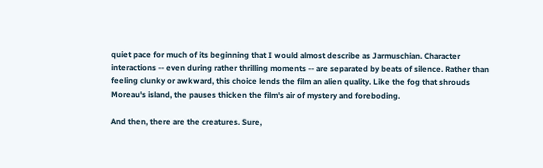quiet pace for much of its beginning that I would almost describe as Jarmuschian. Character interactions -- even during rather thrilling moments -- are separated by beats of silence. Rather than feeling clunky or awkward, this choice lends the film an alien quality. Like the fog that shrouds Moreau's island, the pauses thicken the film's air of mystery and foreboding.

And then, there are the creatures. Sure,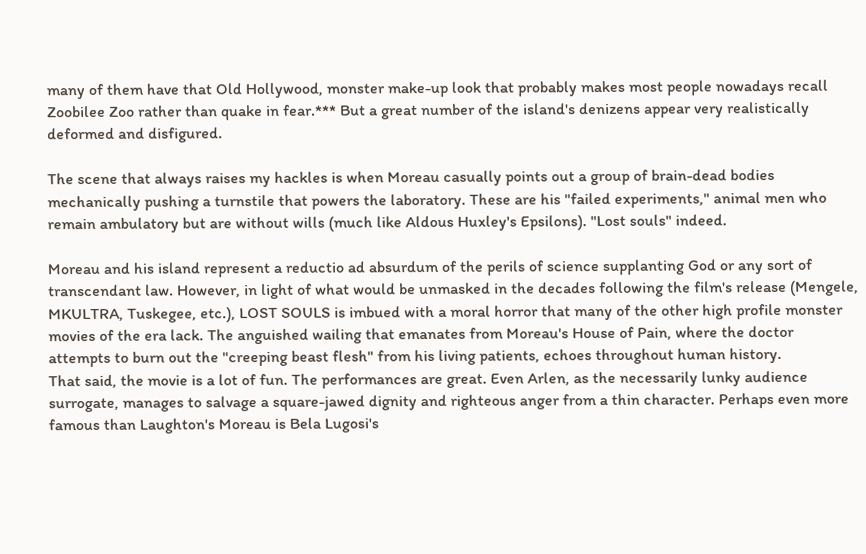many of them have that Old Hollywood, monster make-up look that probably makes most people nowadays recall Zoobilee Zoo rather than quake in fear.*** But a great number of the island's denizens appear very realistically deformed and disfigured.

The scene that always raises my hackles is when Moreau casually points out a group of brain-dead bodies mechanically pushing a turnstile that powers the laboratory. These are his "failed experiments," animal men who remain ambulatory but are without wills (much like Aldous Huxley's Epsilons). "Lost souls" indeed.

Moreau and his island represent a reductio ad absurdum of the perils of science supplanting God or any sort of transcendant law. However, in light of what would be unmasked in the decades following the film's release (Mengele, MKULTRA, Tuskegee, etc.), LOST SOULS is imbued with a moral horror that many of the other high profile monster movies of the era lack. The anguished wailing that emanates from Moreau's House of Pain, where the doctor attempts to burn out the "creeping beast flesh" from his living patients, echoes throughout human history.
That said, the movie is a lot of fun. The performances are great. Even Arlen, as the necessarily lunky audience surrogate, manages to salvage a square-jawed dignity and righteous anger from a thin character. Perhaps even more famous than Laughton's Moreau is Bela Lugosi's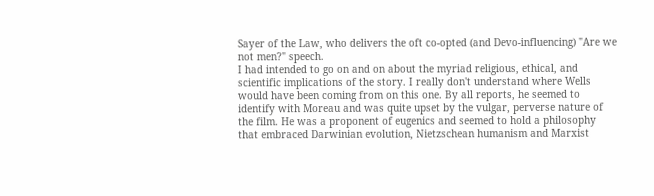Sayer of the Law, who delivers the oft co-opted (and Devo-influencing) "Are we not men?" speech.
I had intended to go on and on about the myriad religious, ethical, and scientific implications of the story. I really don't understand where Wells would have been coming from on this one. By all reports, he seemed to identify with Moreau and was quite upset by the vulgar, perverse nature of the film. He was a proponent of eugenics and seemed to hold a philosophy that embraced Darwinian evolution, Nietzschean humanism and Marxist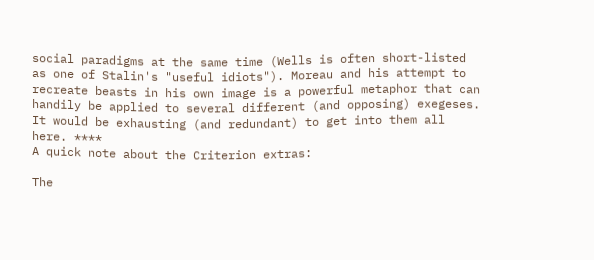social paradigms at the same time (Wells is often short-listed as one of Stalin's "useful idiots"). Moreau and his attempt to recreate beasts in his own image is a powerful metaphor that can handily be applied to several different (and opposing) exegeses. It would be exhausting (and redundant) to get into them all here. ****
A quick note about the Criterion extras:

The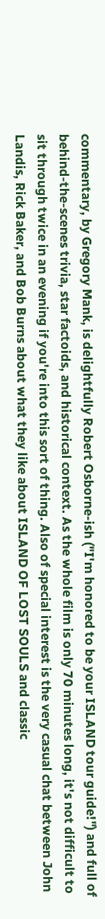commentary, by Gregory Mank, is delightfully Robert Osborne-ish ("I'm honored to be your ISLAND tour guide!") and full of behind-the-scenes trivia, star factoids, and historical context. As the whole film is only 70 minutes long, it's not difficult to sit through twice in an evening if you're into this sort of thing. Also of special interest is the very casual chat between John Landis, Rick Baker, and Bob Burns about what they like about ISLAND OF LOST SOULS and classic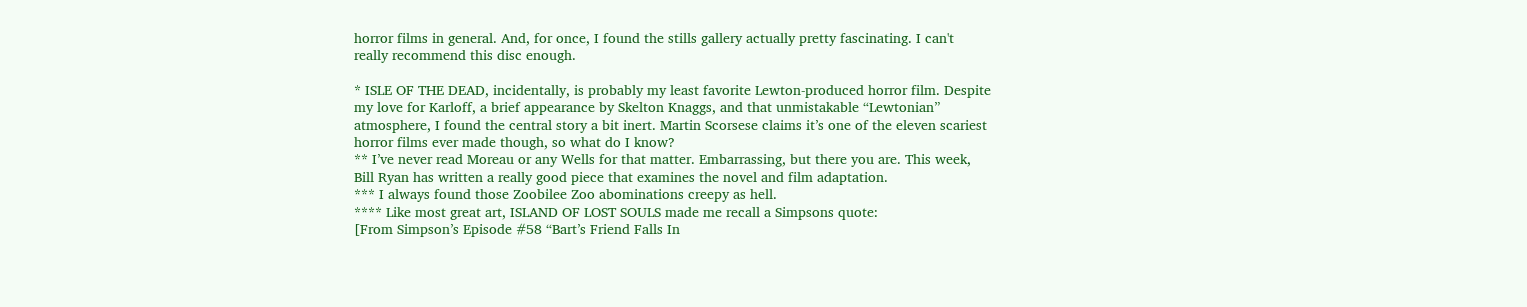horror films in general. And, for once, I found the stills gallery actually pretty fascinating. I can't really recommend this disc enough.

* ISLE OF THE DEAD, incidentally, is probably my least favorite Lewton-produced horror film. Despite my love for Karloff, a brief appearance by Skelton Knaggs, and that unmistakable “Lewtonian” atmosphere, I found the central story a bit inert. Martin Scorsese claims it’s one of the eleven scariest horror films ever made though, so what do I know?
** I’ve never read Moreau or any Wells for that matter. Embarrassing, but there you are. This week, Bill Ryan has written a really good piece that examines the novel and film adaptation.
*** I always found those Zoobilee Zoo abominations creepy as hell.
**** Like most great art, ISLAND OF LOST SOULS made me recall a Simpsons quote:
[From Simpson’s Episode #58 “Bart’s Friend Falls In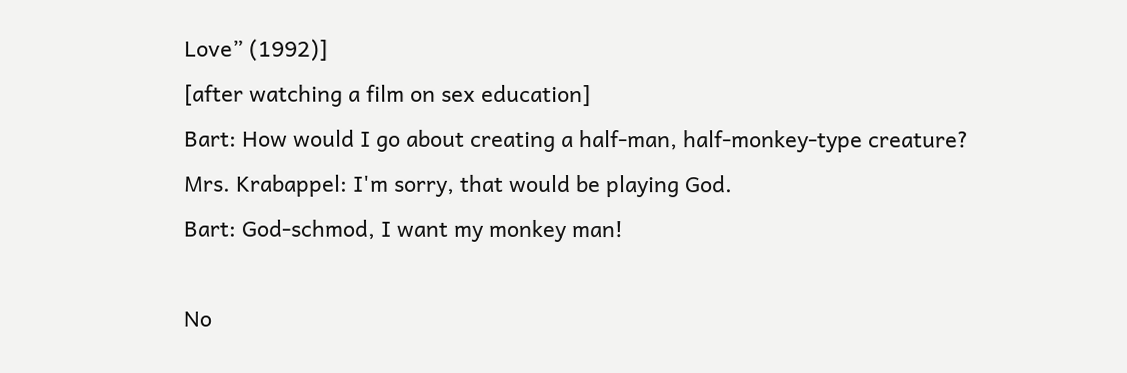Love” (1992)]
[after watching a film on sex education]
Bart: How would I go about creating a half-man, half-monkey-type creature?
Mrs. Krabappel: I'm sorry, that would be playing God.
Bart: God-schmod, I want my monkey man!

No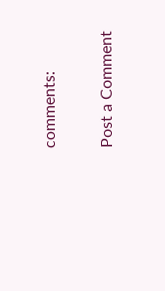comments:

Post a Comment